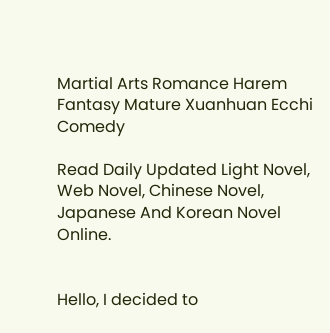Martial Arts Romance Harem Fantasy Mature Xuanhuan Ecchi Comedy

Read Daily Updated Light Novel, Web Novel, Chinese Novel, Japanese And Korean Novel Online.


Hello, I decided to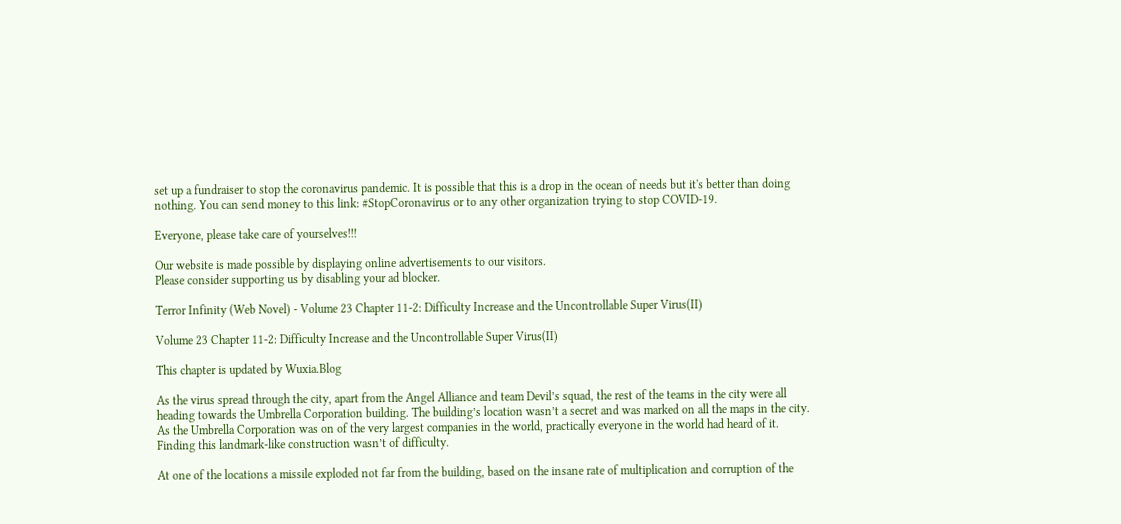set up a fundraiser to stop the coronavirus pandemic. It is possible that this is a drop in the ocean of needs but it's better than doing nothing. You can send money to this link: #StopCoronavirus or to any other organization trying to stop COVID-19.

Everyone, please take care of yourselves!!!

Our website is made possible by displaying online advertisements to our visitors.
Please consider supporting us by disabling your ad blocker.

Terror Infinity (Web Novel) - Volume 23 Chapter 11-2: Difficulty Increase and the Uncontrollable Super Virus(II)

Volume 23 Chapter 11-2: Difficulty Increase and the Uncontrollable Super Virus(II)

This chapter is updated by Wuxia.Blog

As the virus spread through the city, apart from the Angel Alliance and team Devil’s squad, the rest of the teams in the city were all heading towards the Umbrella Corporation building. The building’s location wasn’t a secret and was marked on all the maps in the city. As the Umbrella Corporation was on of the very largest companies in the world, practically everyone in the world had heard of it. Finding this landmark-like construction wasn’t of difficulty.

At one of the locations a missile exploded not far from the building, based on the insane rate of multiplication and corruption of the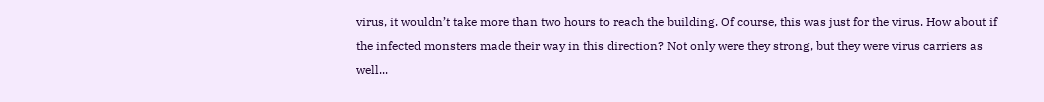virus, it wouldn’t take more than two hours to reach the building. Of course, this was just for the virus. How about if the infected monsters made their way in this direction? Not only were they strong, but they were virus carriers as well...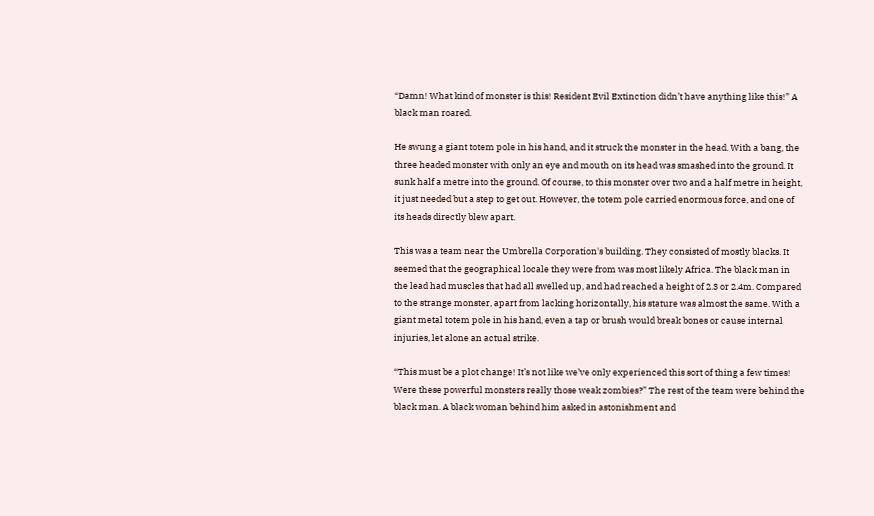“Damn! What kind of monster is this! Resident Evil Extinction didn’t have anything like this!” A black man roared.

He swung a giant totem pole in his hand, and it struck the monster in the head. With a bang, the three headed monster with only an eye and mouth on its head was smashed into the ground. It sunk half a metre into the ground. Of course, to this monster over two and a half metre in height, it just needed but a step to get out. However, the totem pole carried enormous force, and one of its heads directly blew apart.

This was a team near the Umbrella Corporation's building. They consisted of mostly blacks. It seemed that the geographical locale they were from was most likely Africa. The black man in the lead had muscles that had all swelled up, and had reached a height of 2.3 or 2.4m. Compared to the strange monster, apart from lacking horizontally, his stature was almost the same. With a giant metal totem pole in his hand, even a tap or brush would break bones or cause internal injuries, let alone an actual strike.

“This must be a plot change! It’s not like we’ve only experienced this sort of thing a few times! Were these powerful monsters really those weak zombies?” The rest of the team were behind the black man. A black woman behind him asked in astonishment and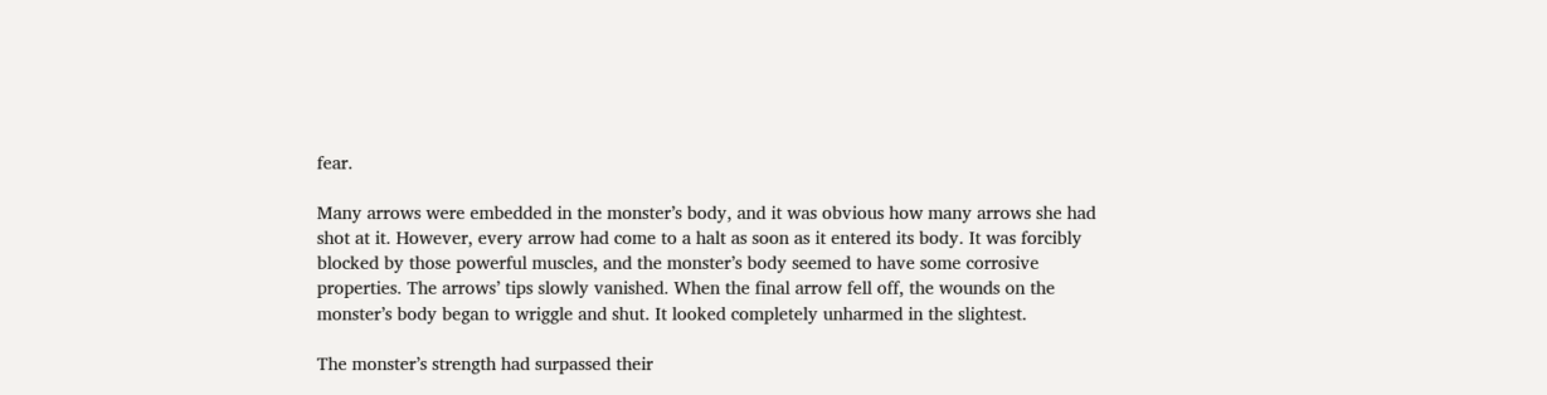fear.

Many arrows were embedded in the monster’s body, and it was obvious how many arrows she had shot at it. However, every arrow had come to a halt as soon as it entered its body. It was forcibly blocked by those powerful muscles, and the monster’s body seemed to have some corrosive properties. The arrows’ tips slowly vanished. When the final arrow fell off, the wounds on the monster’s body began to wriggle and shut. It looked completely unharmed in the slightest.

The monster’s strength had surpassed their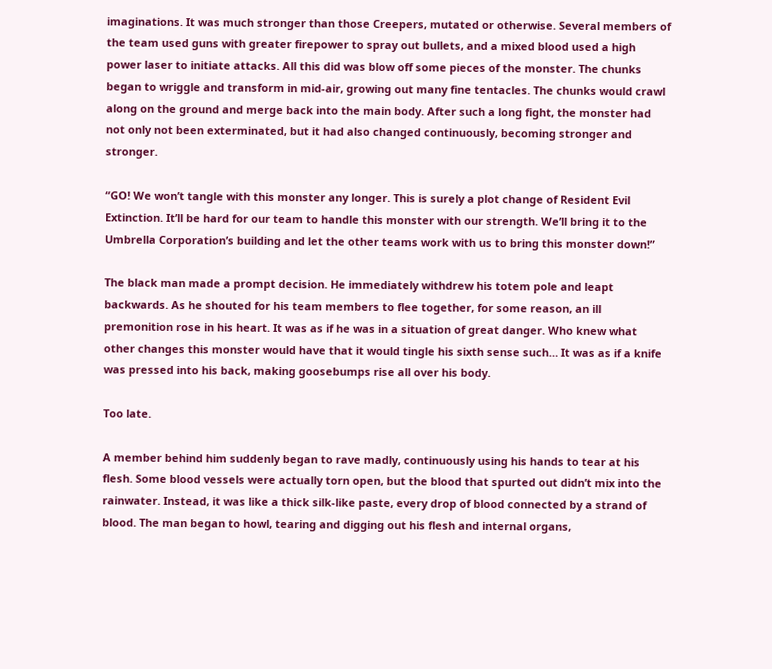imaginations. It was much stronger than those Creepers, mutated or otherwise. Several members of the team used guns with greater firepower to spray out bullets, and a mixed blood used a high power laser to initiate attacks. All this did was blow off some pieces of the monster. The chunks began to wriggle and transform in mid-air, growing out many fine tentacles. The chunks would crawl along on the ground and merge back into the main body. After such a long fight, the monster had not only not been exterminated, but it had also changed continuously, becoming stronger and stronger.

“GO! We won’t tangle with this monster any longer. This is surely a plot change of Resident Evil Extinction. It’ll be hard for our team to handle this monster with our strength. We’ll bring it to the Umbrella Corporation’s building and let the other teams work with us to bring this monster down!”

The black man made a prompt decision. He immediately withdrew his totem pole and leapt backwards. As he shouted for his team members to flee together, for some reason, an ill premonition rose in his heart. It was as if he was in a situation of great danger. Who knew what other changes this monster would have that it would tingle his sixth sense such… It was as if a knife was pressed into his back, making goosebumps rise all over his body.

Too late.

A member behind him suddenly began to rave madly, continuously using his hands to tear at his flesh. Some blood vessels were actually torn open, but the blood that spurted out didn’t mix into the rainwater. Instead, it was like a thick silk-like paste, every drop of blood connected by a strand of blood. The man began to howl, tearing and digging out his flesh and internal organs,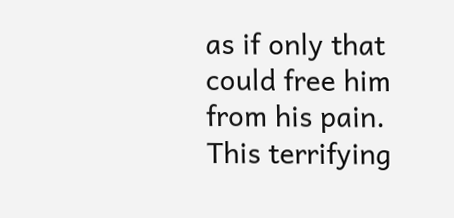as if only that could free him from his pain. This terrifying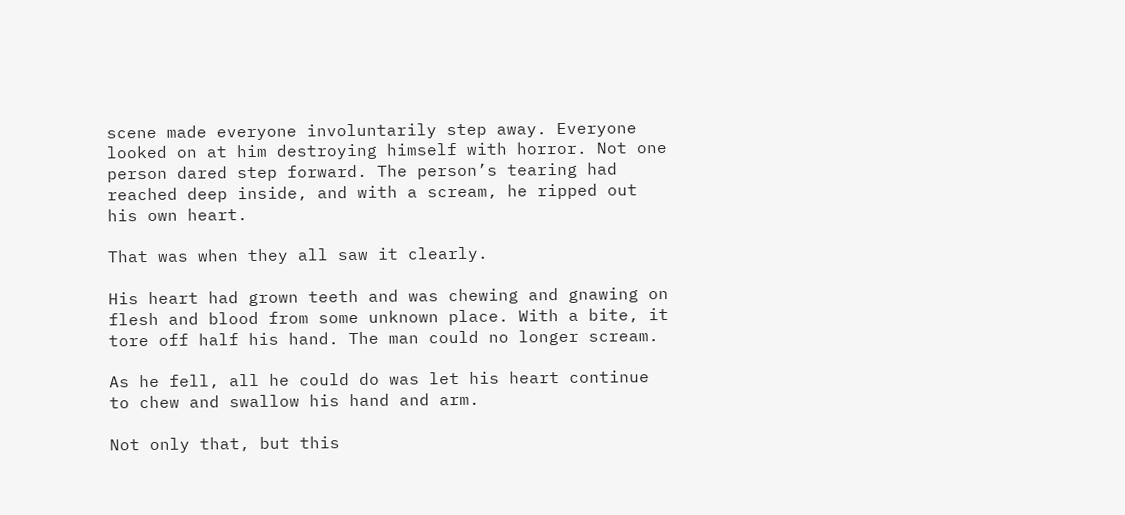scene made everyone involuntarily step away. Everyone looked on at him destroying himself with horror. Not one person dared step forward. The person’s tearing had reached deep inside, and with a scream, he ripped out his own heart.

That was when they all saw it clearly.

His heart had grown teeth and was chewing and gnawing on flesh and blood from some unknown place. With a bite, it tore off half his hand. The man could no longer scream.

As he fell, all he could do was let his heart continue to chew and swallow his hand and arm.

Not only that, but this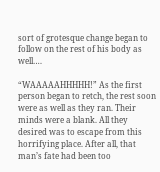sort of grotesque change began to follow on the rest of his body as well….

“WAAAAAHHHHH!” As the first person began to retch, the rest soon were as well as they ran. Their minds were a blank. All they desired was to escape from this horrifying place. After all, that man’s fate had been too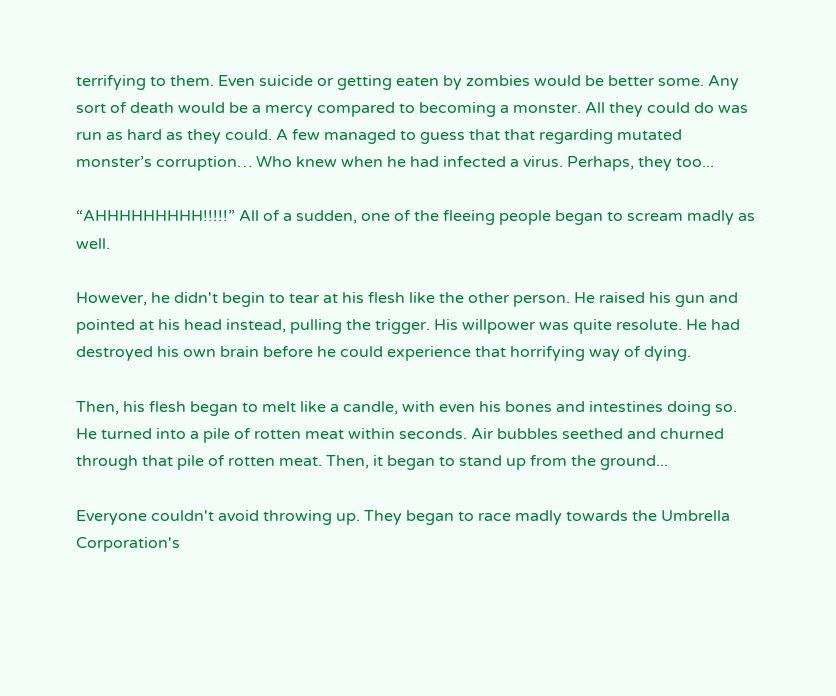terrifying to them. Even suicide or getting eaten by zombies would be better some. Any sort of death would be a mercy compared to becoming a monster. All they could do was run as hard as they could. A few managed to guess that that regarding mutated monster’s corruption… Who knew when he had infected a virus. Perhaps, they too...

“AHHHHHHHHH!!!!!” All of a sudden, one of the fleeing people began to scream madly as well.

However, he didn't begin to tear at his flesh like the other person. He raised his gun and pointed at his head instead, pulling the trigger. His willpower was quite resolute. He had destroyed his own brain before he could experience that horrifying way of dying.

Then, his flesh began to melt like a candle, with even his bones and intestines doing so. He turned into a pile of rotten meat within seconds. Air bubbles seethed and churned through that pile of rotten meat. Then, it began to stand up from the ground...

Everyone couldn't avoid throwing up. They began to race madly towards the Umbrella Corporation's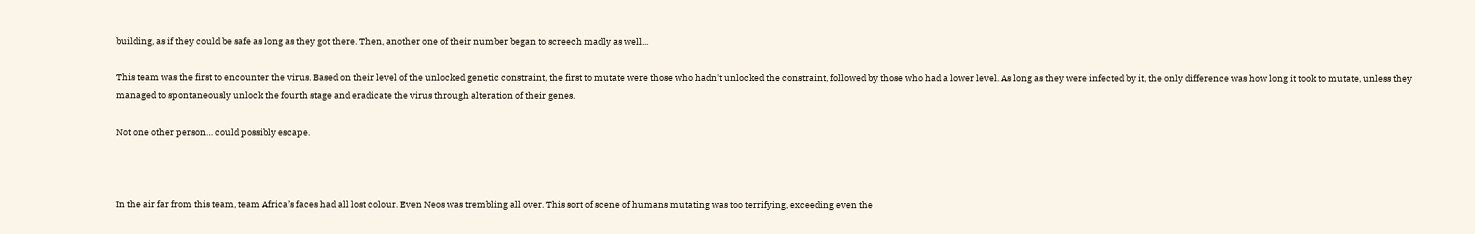building, as if they could be safe as long as they got there. Then, another one of their number began to screech madly as well...

This team was the first to encounter the virus. Based on their level of the unlocked genetic constraint, the first to mutate were those who hadn't unlocked the constraint, followed by those who had a lower level. As long as they were infected by it, the only difference was how long it took to mutate, unless they managed to spontaneously unlock the fourth stage and eradicate the virus through alteration of their genes.

Not one other person… could possibly escape.



In the air far from this team, team Africa’s faces had all lost colour. Even Neos was trembling all over. This sort of scene of humans mutating was too terrifying, exceeding even the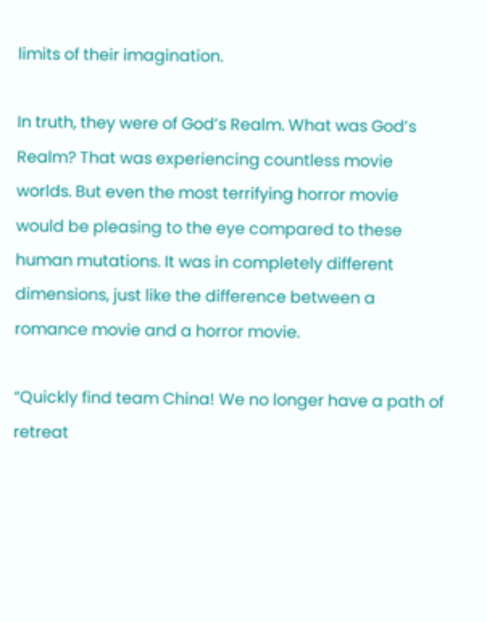limits of their imagination.

In truth, they were of God’s Realm. What was God’s Realm? That was experiencing countless movie worlds. But even the most terrifying horror movie would be pleasing to the eye compared to these human mutations. It was in completely different dimensions, just like the difference between a romance movie and a horror movie.

“Quickly find team China! We no longer have a path of retreat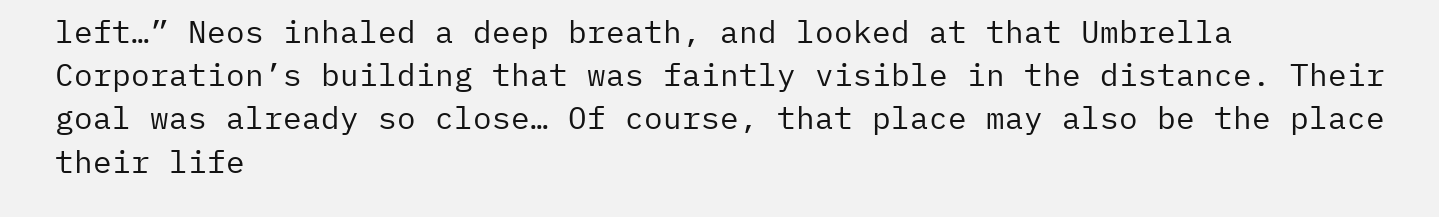left…” Neos inhaled a deep breath, and looked at that Umbrella Corporation’s building that was faintly visible in the distance. Their goal was already so close… Of course, that place may also be the place their life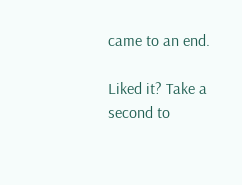came to an end.

Liked it? Take a second to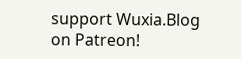support Wuxia.Blog on Patreon!